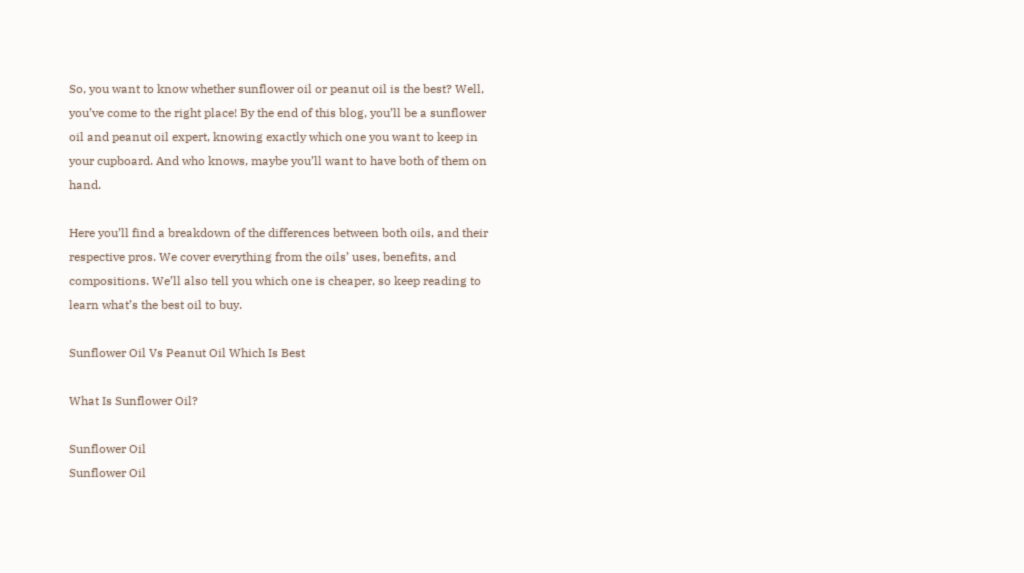So, you want to know whether sunflower oil or peanut oil is the best? Well, you’ve come to the right place! By the end of this blog, you’ll be a sunflower oil and peanut oil expert, knowing exactly which one you want to keep in your cupboard. And who knows, maybe you’ll want to have both of them on hand.

Here you’ll find a breakdown of the differences between both oils, and their respective pros. We cover everything from the oils’ uses, benefits, and compositions. We’ll also tell you which one is cheaper, so keep reading to learn what’s the best oil to buy.

Sunflower Oil Vs Peanut Oil Which Is Best

What Is Sunflower Oil?

Sunflower Oil
Sunflower Oil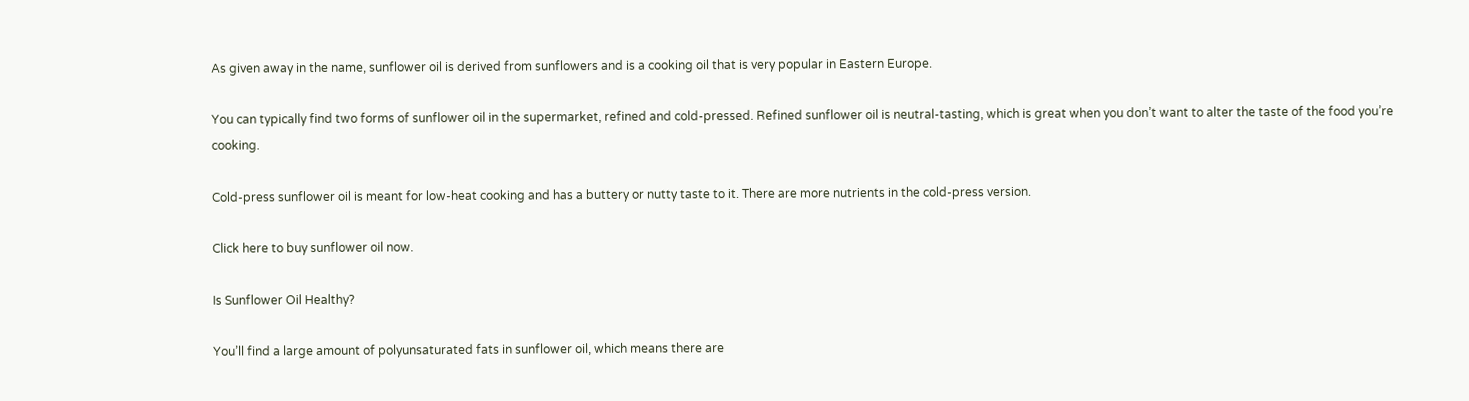As given away in the name, sunflower oil is derived from sunflowers and is a cooking oil that is very popular in Eastern Europe.

You can typically find two forms of sunflower oil in the supermarket, refined and cold-pressed. Refined sunflower oil is neutral-tasting, which is great when you don’t want to alter the taste of the food you’re cooking.

Cold-press sunflower oil is meant for low-heat cooking and has a buttery or nutty taste to it. There are more nutrients in the cold-press version.

Click here to buy sunflower oil now.

Is Sunflower Oil Healthy?

You’ll find a large amount of polyunsaturated fats in sunflower oil, which means there are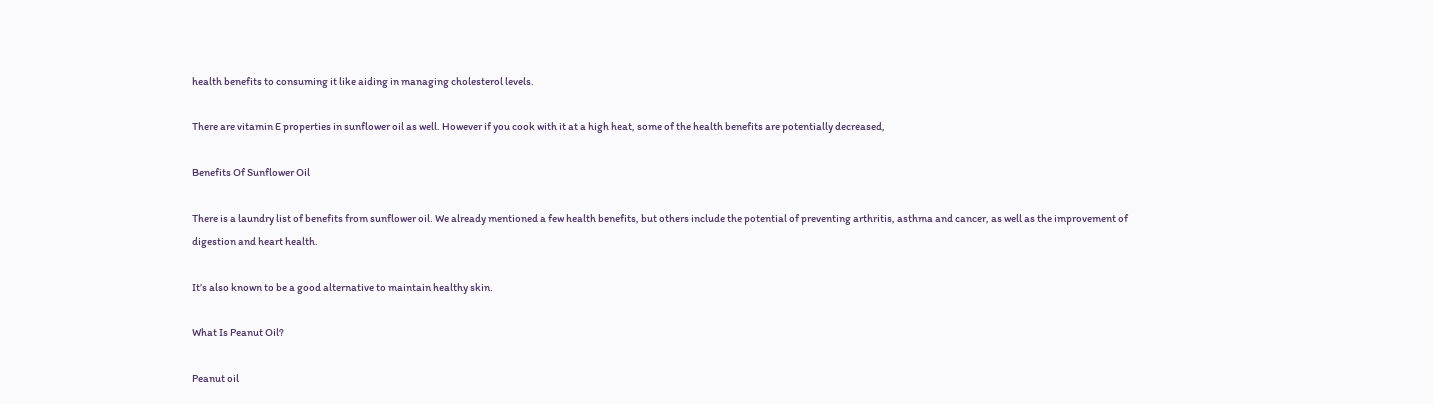health benefits to consuming it like aiding in managing cholesterol levels.

There are vitamin E properties in sunflower oil as well. However if you cook with it at a high heat, some of the health benefits are potentially decreased,

Benefits Of Sunflower Oil

There is a laundry list of benefits from sunflower oil. We already mentioned a few health benefits, but others include the potential of preventing arthritis, asthma and cancer, as well as the improvement of digestion and heart health.

It’s also known to be a good alternative to maintain healthy skin.

What Is Peanut Oil?

Peanut oil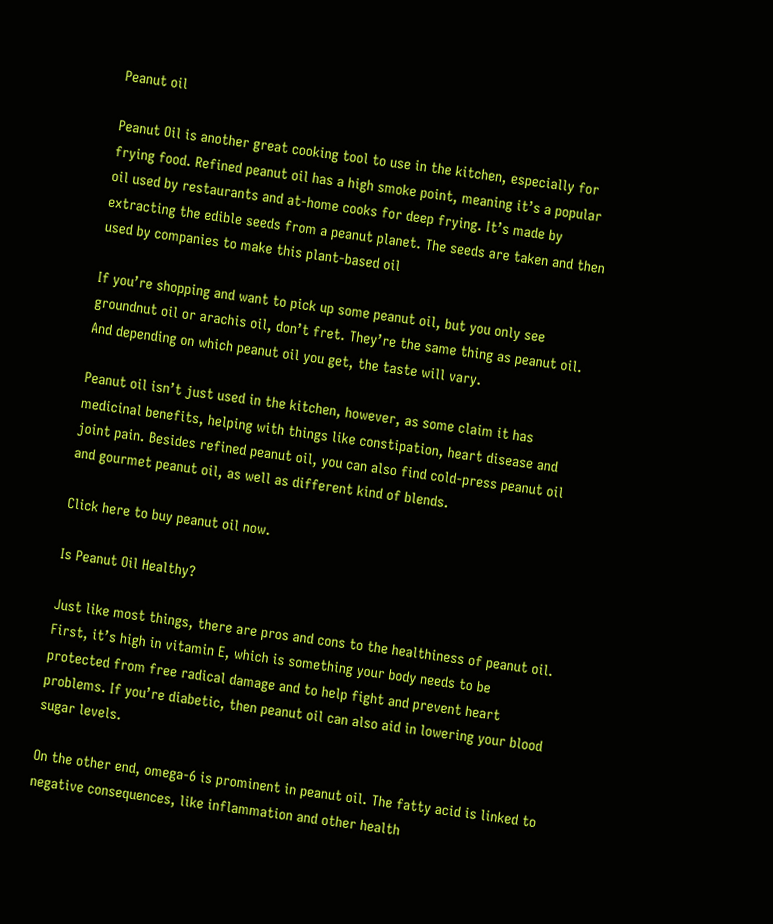Peanut oil

Peanut Oil is another great cooking tool to use in the kitchen, especially for frying food. Refined peanut oil has a high smoke point, meaning it’s a popular oil used by restaurants and at-home cooks for deep frying. It’s made by extracting the edible seeds from a peanut planet. The seeds are taken and then used by companies to make this plant-based oil

If you’re shopping and want to pick up some peanut oil, but you only see groundnut oil or arachis oil, don’t fret. They’re the same thing as peanut oil. And depending on which peanut oil you get, the taste will vary.

Peanut oil isn’t just used in the kitchen, however, as some claim it has medicinal benefits, helping with things like constipation, heart disease and joint pain. Besides refined peanut oil, you can also find cold-press peanut oil and gourmet peanut oil, as well as different kind of blends.

Click here to buy peanut oil now.

Is Peanut Oil Healthy?

Just like most things, there are pros and cons to the healthiness of peanut oil. First, it’s high in vitamin E, which is something your body needs to be protected from free radical damage and to help fight and prevent heart problems. If you’re diabetic, then peanut oil can also aid in lowering your blood sugar levels.

On the other end, omega-6 is prominent in peanut oil. The fatty acid is linked to negative consequences, like inflammation and other health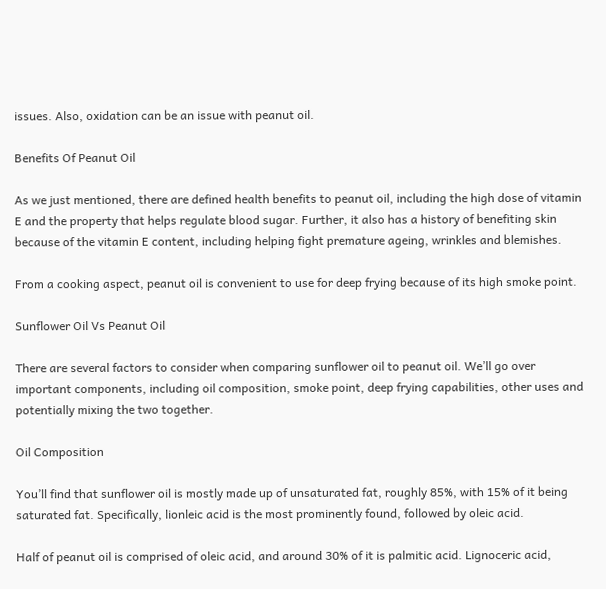issues. Also, oxidation can be an issue with peanut oil.

Benefits Of Peanut Oil

As we just mentioned, there are defined health benefits to peanut oil, including the high dose of vitamin E and the property that helps regulate blood sugar. Further, it also has a history of benefiting skin because of the vitamin E content, including helping fight premature ageing, wrinkles and blemishes.

From a cooking aspect, peanut oil is convenient to use for deep frying because of its high smoke point.

Sunflower Oil Vs Peanut Oil

There are several factors to consider when comparing sunflower oil to peanut oil. We’ll go over important components, including oil composition, smoke point, deep frying capabilities, other uses and potentially mixing the two together.

Oil Composition

You’ll find that sunflower oil is mostly made up of unsaturated fat, roughly 85%, with 15% of it being saturated fat. Specifically, lionleic acid is the most prominently found, followed by oleic acid.

Half of peanut oil is comprised of oleic acid, and around 30% of it is palmitic acid. Lignoceric acid,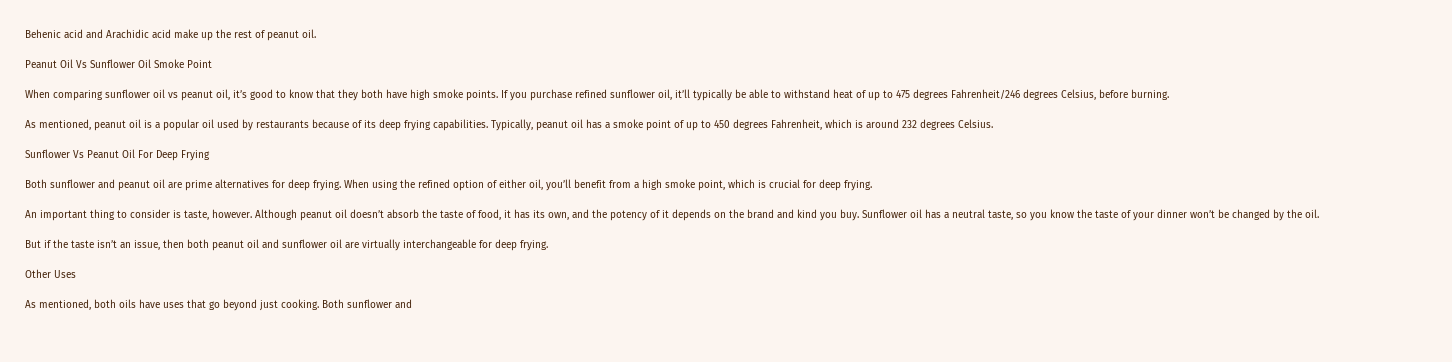Behenic acid and Arachidic acid make up the rest of peanut oil.

Peanut Oil Vs Sunflower Oil Smoke Point

When comparing sunflower oil vs peanut oil, it’s good to know that they both have high smoke points. If you purchase refined sunflower oil, it’ll typically be able to withstand heat of up to 475 degrees Fahrenheit/246 degrees Celsius, before burning.

As mentioned, peanut oil is a popular oil used by restaurants because of its deep frying capabilities. Typically, peanut oil has a smoke point of up to 450 degrees Fahrenheit, which is around 232 degrees Celsius.

Sunflower Vs Peanut Oil For Deep Frying

Both sunflower and peanut oil are prime alternatives for deep frying. When using the refined option of either oil, you’ll benefit from a high smoke point, which is crucial for deep frying.

An important thing to consider is taste, however. Although peanut oil doesn’t absorb the taste of food, it has its own, and the potency of it depends on the brand and kind you buy. Sunflower oil has a neutral taste, so you know the taste of your dinner won’t be changed by the oil.

But if the taste isn’t an issue, then both peanut oil and sunflower oil are virtually interchangeable for deep frying.

Other Uses

As mentioned, both oils have uses that go beyond just cooking. Both sunflower and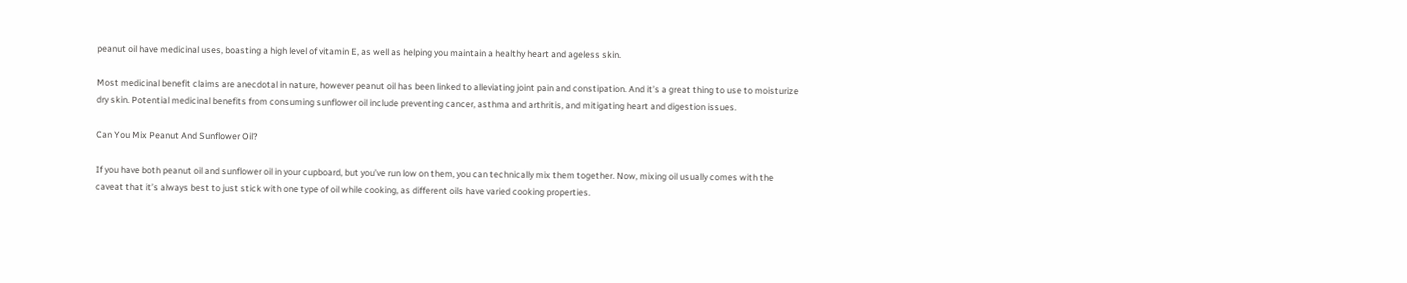peanut oil have medicinal uses, boasting a high level of vitamin E, as well as helping you maintain a healthy heart and ageless skin.

Most medicinal benefit claims are anecdotal in nature, however peanut oil has been linked to alleviating joint pain and constipation. And it’s a great thing to use to moisturize dry skin. Potential medicinal benefits from consuming sunflower oil include preventing cancer, asthma and arthritis, and mitigating heart and digestion issues.

Can You Mix Peanut And Sunflower Oil?

If you have both peanut oil and sunflower oil in your cupboard, but you’ve run low on them, you can technically mix them together. Now, mixing oil usually comes with the caveat that it’s always best to just stick with one type of oil while cooking, as different oils have varied cooking properties.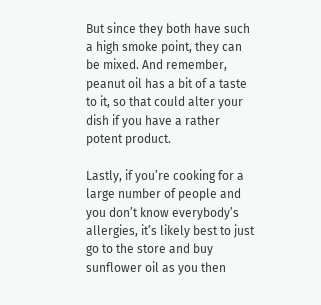But since they both have such a high smoke point, they can be mixed. And remember, peanut oil has a bit of a taste to it, so that could alter your dish if you have a rather potent product.

Lastly, if you’re cooking for a large number of people and you don’t know everybody’s allergies, it’s likely best to just go to the store and buy sunflower oil as you then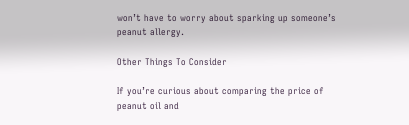won’t have to worry about sparking up someone’s peanut allergy.

Other Things To Consider

If you’re curious about comparing the price of peanut oil and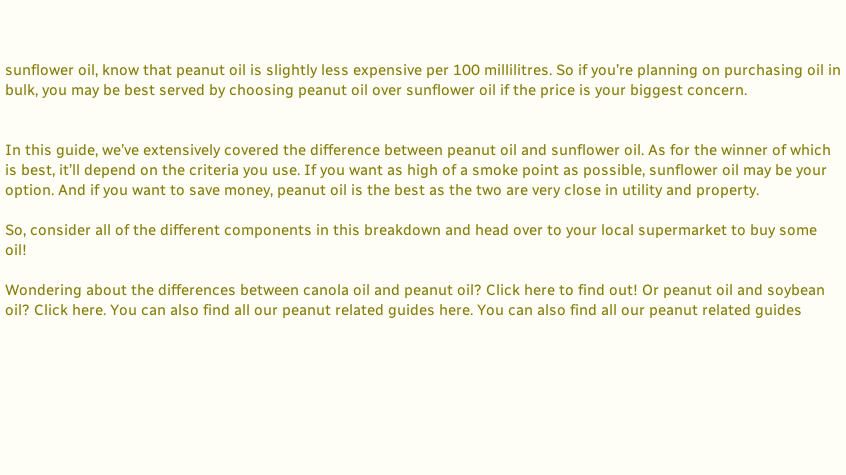sunflower oil, know that peanut oil is slightly less expensive per 100 millilitres. So if you’re planning on purchasing oil in bulk, you may be best served by choosing peanut oil over sunflower oil if the price is your biggest concern.


In this guide, we’ve extensively covered the difference between peanut oil and sunflower oil. As for the winner of which is best, it’ll depend on the criteria you use. If you want as high of a smoke point as possible, sunflower oil may be your option. And if you want to save money, peanut oil is the best as the two are very close in utility and property.

So, consider all of the different components in this breakdown and head over to your local supermarket to buy some oil!

Wondering about the differences between canola oil and peanut oil? Click here to find out! Or peanut oil and soybean oil? Click here. You can also find all our peanut related guides here. You can also find all our peanut related guides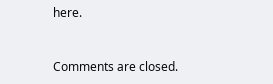here.


Comments are closed.